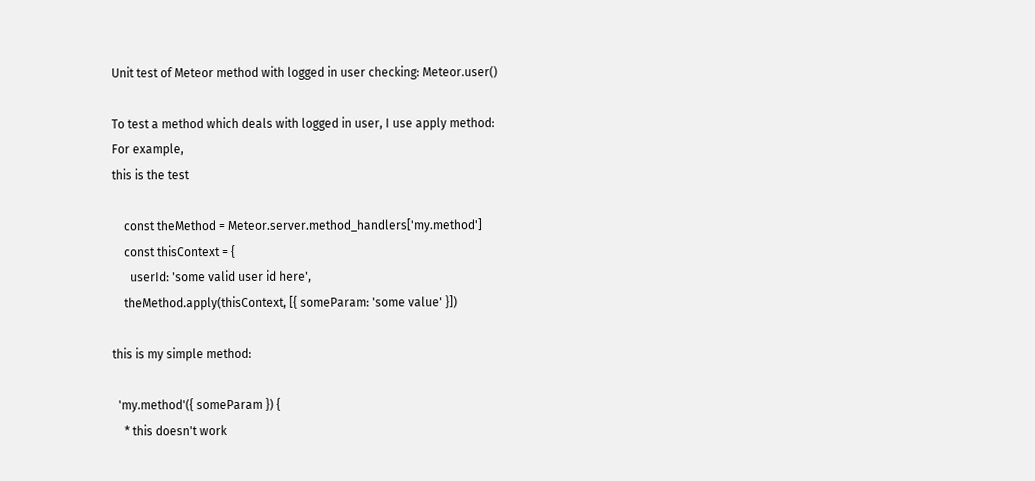Unit test of Meteor method with logged in user checking: Meteor.user()

To test a method which deals with logged in user, I use apply method:
For example,
this is the test

    const theMethod = Meteor.server.method_handlers['my.method']
    const thisContext = {
      userId: 'some valid user id here',
    theMethod.apply(thisContext, [{ someParam: 'some value' }])

this is my simple method:

  'my.method'({ someParam }) {
    * this doesn't work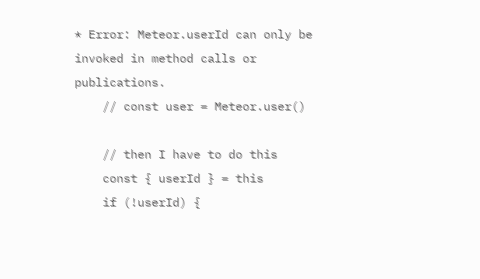* Error: Meteor.userId can only be invoked in method calls or publications.
    // const user = Meteor.user()

    // then I have to do this
    const { userId } = this
    if (!userId) {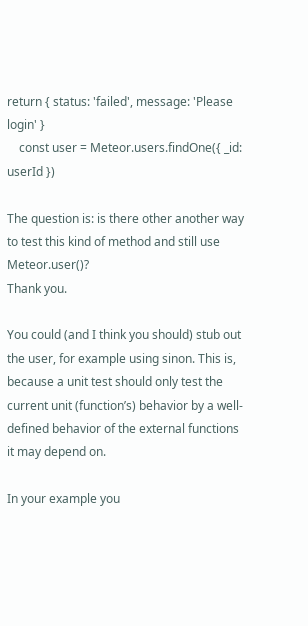return { status: 'failed', message: 'Please login' }
    const user = Meteor.users.findOne({ _id: userId })

The question is: is there other another way to test this kind of method and still use Meteor.user()?
Thank you.

You could (and I think you should) stub out the user, for example using sinon. This is, because a unit test should only test the current unit (function’s) behavior by a well-defined behavior of the external functions it may depend on.

In your example you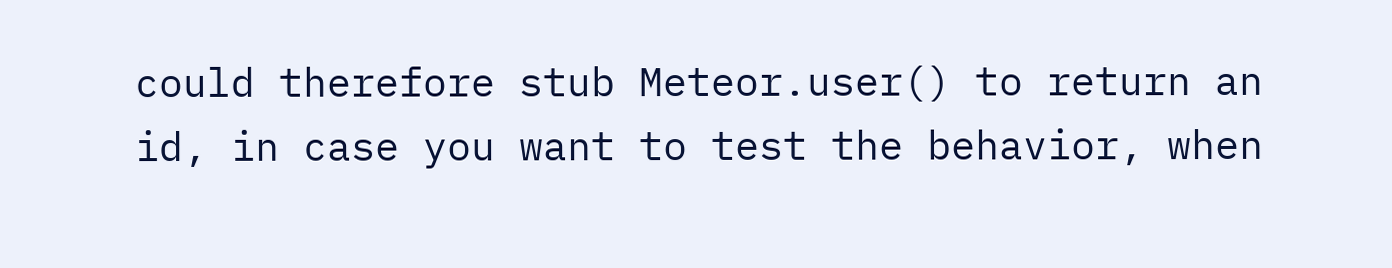could therefore stub Meteor.user() to return an id, in case you want to test the behavior, when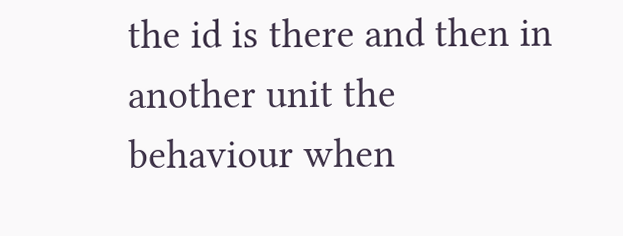the id is there and then in another unit the behaviour when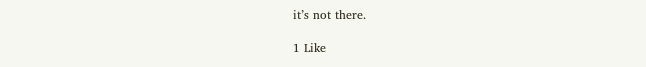it’s not there.

1 Like